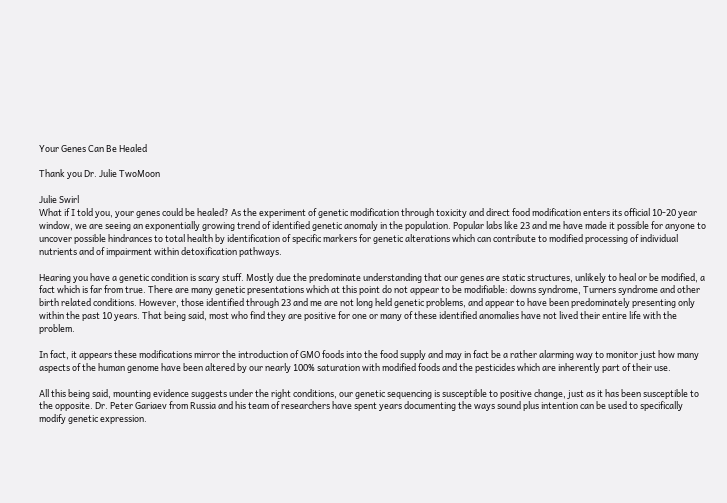Your Genes Can Be Healed

Thank you Dr. Julie TwoMoon

Julie Swirl
What if I told you, your genes could be healed? As the experiment of genetic modification through toxicity and direct food modification enters its official 10-20 year window, we are seeing an exponentially growing trend of identified genetic anomaly in the population. Popular labs like 23 and me have made it possible for anyone to uncover possible hindrances to total health by identification of specific markers for genetic alterations which can contribute to modified processing of individual nutrients and of impairment within detoxification pathways.

Hearing you have a genetic condition is scary stuff. Mostly due the predominate understanding that our genes are static structures, unlikely to heal or be modified, a fact which is far from true. There are many genetic presentations which at this point do not appear to be modifiable: downs syndrome, Turners syndrome and other birth related conditions. However, those identified through 23 and me are not long held genetic problems, and appear to have been predominately presenting only within the past 10 years. That being said, most who find they are positive for one or many of these identified anomalies have not lived their entire life with the problem.

In fact, it appears these modifications mirror the introduction of GMO foods into the food supply and may in fact be a rather alarming way to monitor just how many aspects of the human genome have been altered by our nearly 100% saturation with modified foods and the pesticides which are inherently part of their use.

All this being said, mounting evidence suggests under the right conditions, our genetic sequencing is susceptible to positive change, just as it has been susceptible to the opposite. Dr. Peter Gariaev from Russia and his team of researchers have spent years documenting the ways sound plus intention can be used to specifically modify genetic expression.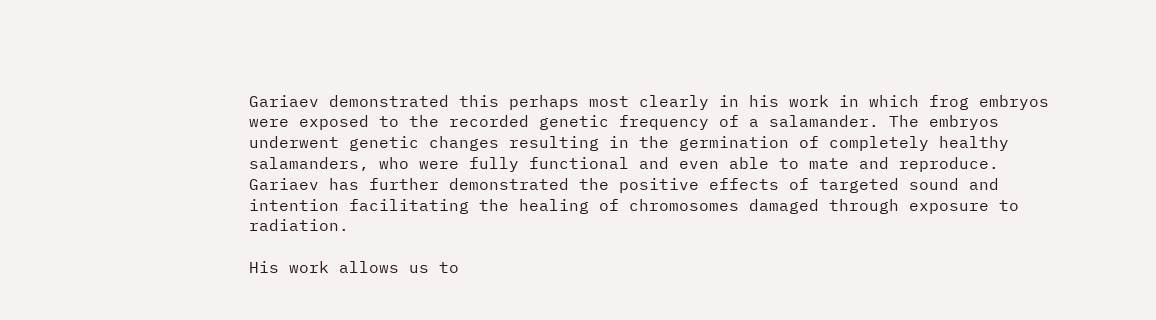Gariaev demonstrated this perhaps most clearly in his work in which frog embryos were exposed to the recorded genetic frequency of a salamander. The embryos underwent genetic changes resulting in the germination of completely healthy salamanders, who were fully functional and even able to mate and reproduce. Gariaev has further demonstrated the positive effects of targeted sound and intention facilitating the healing of chromosomes damaged through exposure to radiation.

His work allows us to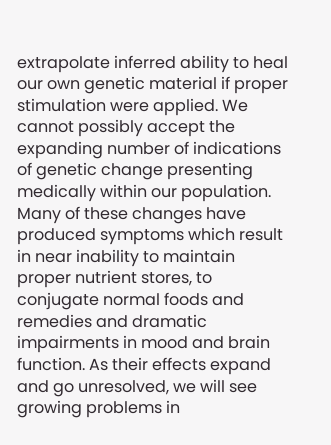extrapolate inferred ability to heal our own genetic material if proper stimulation were applied. We cannot possibly accept the expanding number of indications of genetic change presenting medically within our population. Many of these changes have produced symptoms which result in near inability to maintain proper nutrient stores, to conjugate normal foods and remedies and dramatic impairments in mood and brain function. As their effects expand and go unresolved, we will see growing problems in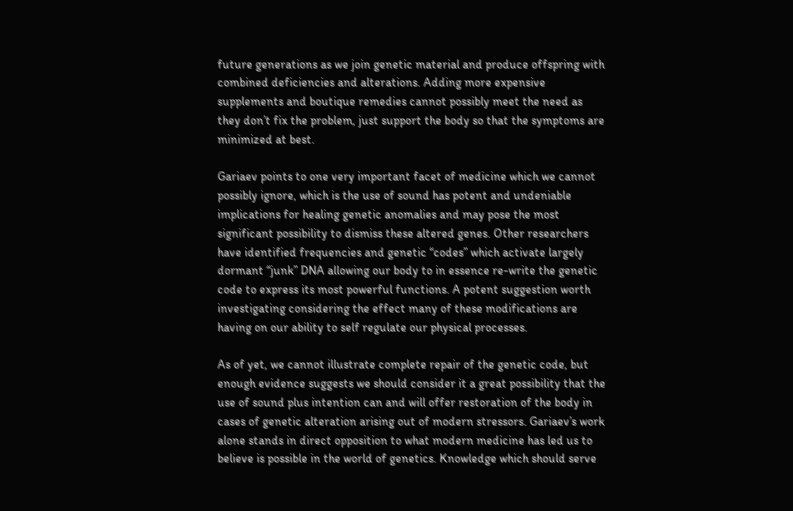future generations as we join genetic material and produce offspring with combined deficiencies and alterations. Adding more expensive supplements and boutique remedies cannot possibly meet the need as they don’t fix the problem, just support the body so that the symptoms are minimized at best.

Gariaev points to one very important facet of medicine which we cannot possibly ignore, which is the use of sound has potent and undeniable implications for healing genetic anomalies and may pose the most significant possibility to dismiss these altered genes. Other researchers have identified frequencies and genetic “codes” which activate largely dormant “junk” DNA allowing our body to in essence re-write the genetic code to express its most powerful functions. A potent suggestion worth investigating considering the effect many of these modifications are having on our ability to self regulate our physical processes.

As of yet, we cannot illustrate complete repair of the genetic code, but enough evidence suggests we should consider it a great possibility that the use of sound plus intention can and will offer restoration of the body in cases of genetic alteration arising out of modern stressors. Gariaev’s work alone stands in direct opposition to what modern medicine has led us to believe is possible in the world of genetics. Knowledge which should serve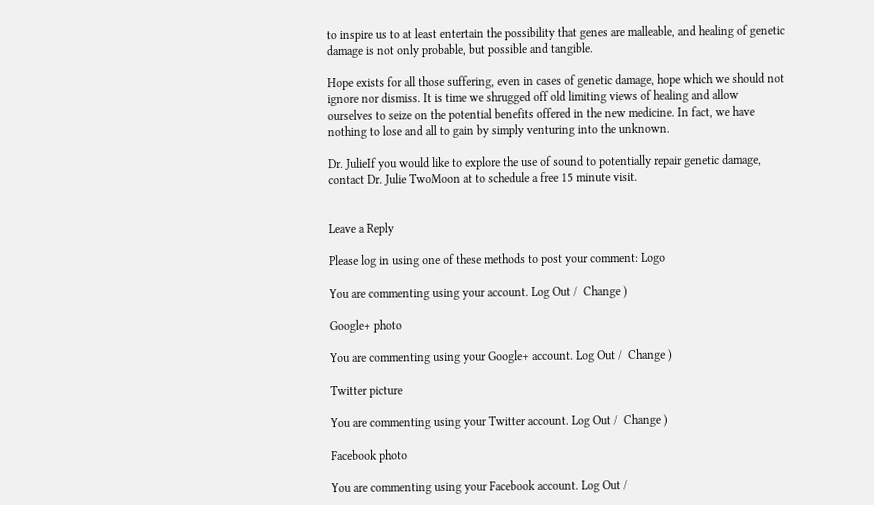to inspire us to at least entertain the possibility that genes are malleable, and healing of genetic damage is not only probable, but possible and tangible.

Hope exists for all those suffering, even in cases of genetic damage, hope which we should not ignore nor dismiss. It is time we shrugged off old limiting views of healing and allow ourselves to seize on the potential benefits offered in the new medicine. In fact, we have nothing to lose and all to gain by simply venturing into the unknown.

Dr. JulieIf you would like to explore the use of sound to potentially repair genetic damage, contact Dr. Julie TwoMoon at to schedule a free 15 minute visit.


Leave a Reply

Please log in using one of these methods to post your comment: Logo

You are commenting using your account. Log Out /  Change )

Google+ photo

You are commenting using your Google+ account. Log Out /  Change )

Twitter picture

You are commenting using your Twitter account. Log Out /  Change )

Facebook photo

You are commenting using your Facebook account. Log Out /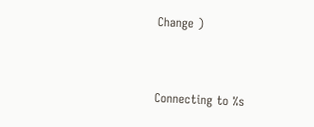Change )


Connecting to %s